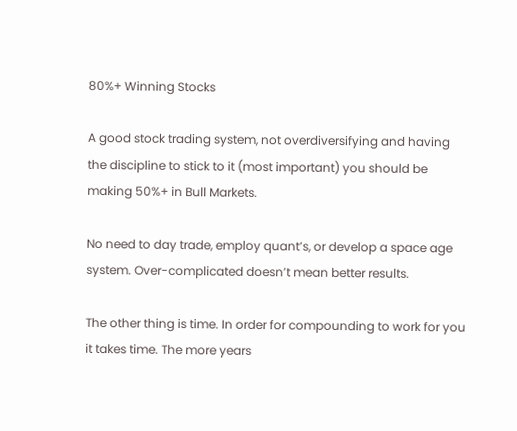80%+ Winning Stocks

A good stock trading system, not overdiversifying and having the discipline to stick to it (most important) you should be making 50%+ in Bull Markets.

No need to day trade, employ quant’s, or develop a space age system. Over-complicated doesn’t mean better results.

The other thing is time. In order for compounding to work for you it takes time. The more years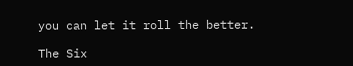you can let it roll the better.

The Six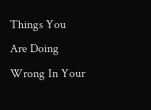Things You Are Doing Wrong In Your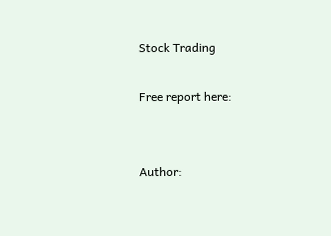Stock Trading

Free report here:


Author: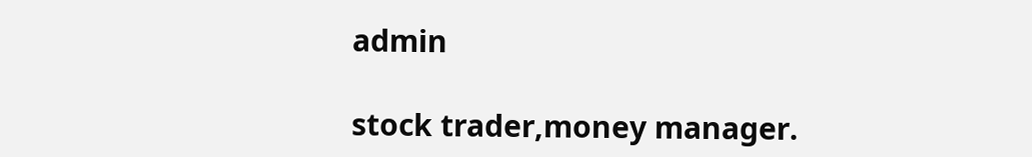admin

stock trader,money manager.